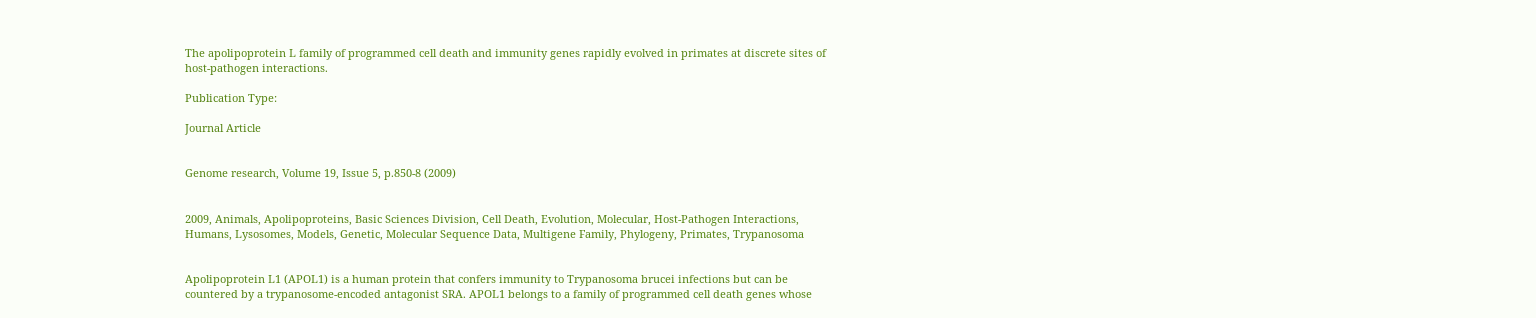The apolipoprotein L family of programmed cell death and immunity genes rapidly evolved in primates at discrete sites of host-pathogen interactions.

Publication Type:

Journal Article


Genome research, Volume 19, Issue 5, p.850-8 (2009)


2009, Animals, Apolipoproteins, Basic Sciences Division, Cell Death, Evolution, Molecular, Host-Pathogen Interactions, Humans, Lysosomes, Models, Genetic, Molecular Sequence Data, Multigene Family, Phylogeny, Primates, Trypanosoma


Apolipoprotein L1 (APOL1) is a human protein that confers immunity to Trypanosoma brucei infections but can be countered by a trypanosome-encoded antagonist SRA. APOL1 belongs to a family of programmed cell death genes whose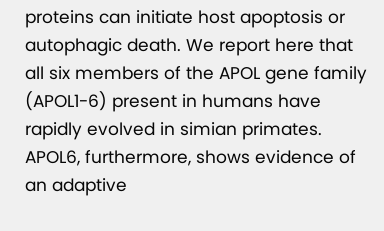proteins can initiate host apoptosis or autophagic death. We report here that all six members of the APOL gene family (APOL1-6) present in humans have rapidly evolved in simian primates. APOL6, furthermore, shows evidence of an adaptive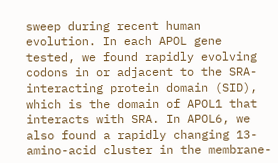sweep during recent human evolution. In each APOL gene tested, we found rapidly evolving codons in or adjacent to the SRA-interacting protein domain (SID), which is the domain of APOL1 that interacts with SRA. In APOL6, we also found a rapidly changing 13-amino-acid cluster in the membrane-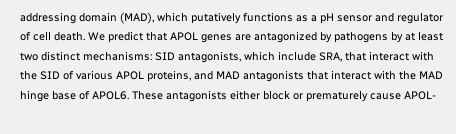addressing domain (MAD), which putatively functions as a pH sensor and regulator of cell death. We predict that APOL genes are antagonized by pathogens by at least two distinct mechanisms: SID antagonists, which include SRA, that interact with the SID of various APOL proteins, and MAD antagonists that interact with the MAD hinge base of APOL6. These antagonists either block or prematurely cause APOL-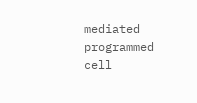mediated programmed cell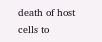death of host cells to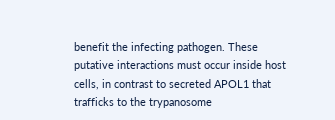benefit the infecting pathogen. These putative interactions must occur inside host cells, in contrast to secreted APOL1 that trafficks to the trypanosome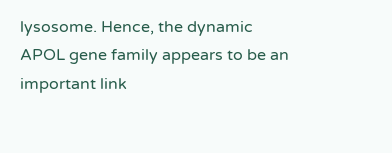lysosome. Hence, the dynamic APOL gene family appears to be an important link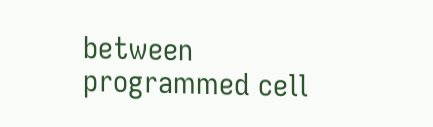between programmed cell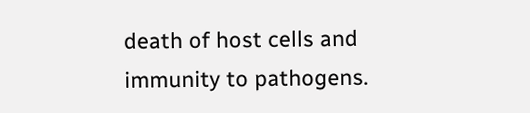death of host cells and immunity to pathogens.